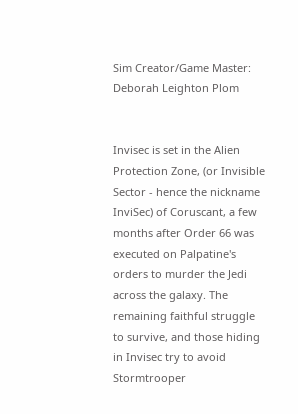Sim Creator/Game Master: Deborah Leighton Plom


Invisec is set in the Alien Protection Zone, (or Invisible Sector - hence the nickname InviSec) of Coruscant, a few months after Order 66 was executed on Palpatine's orders to murder the Jedi across the galaxy. The remaining faithful struggle to survive, and those hiding in Invisec try to avoid Stormtrooper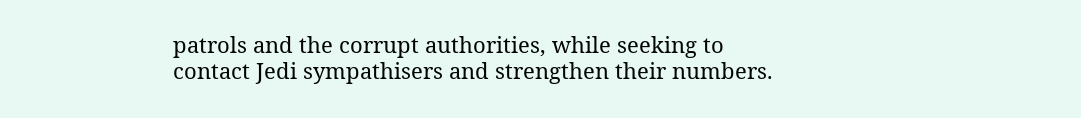patrols and the corrupt authorities, while seeking to contact Jedi sympathisers and strengthen their numbers.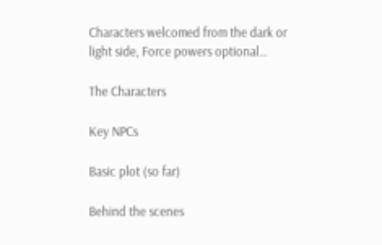Characters welcomed from the dark or light side, Force powers optional…

The Characters

Key NPCs

Basic plot (so far)

Behind the scenes